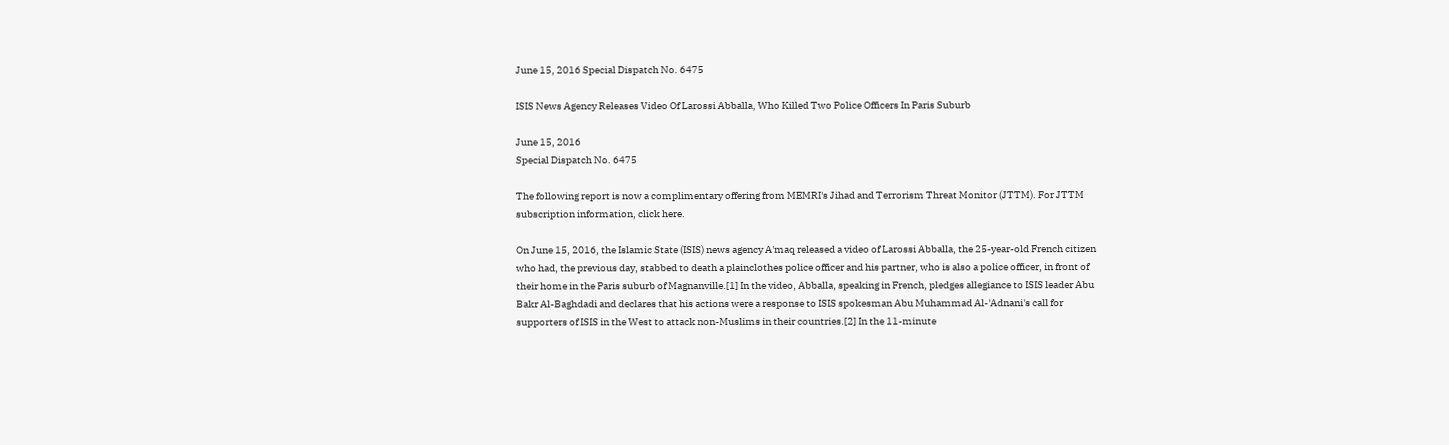June 15, 2016 Special Dispatch No. 6475

ISIS News Agency Releases Video Of Larossi Abballa, Who Killed Two Police Officers In Paris Suburb

June 15, 2016
Special Dispatch No. 6475

The following report is now a complimentary offering from MEMRI's Jihad and Terrorism Threat Monitor (JTTM). For JTTM subscription information, click here.

On June 15, 2016, the Islamic State (ISIS) news agency A'maq released a video of Larossi Abballa, the 25-year-old French citizen who had, the previous day, stabbed to death a plainclothes police officer and his partner, who is also a police officer, in front of their home in the Paris suburb of Magnanville.[1] In the video, Abballa, speaking in French, pledges allegiance to ISIS leader Abu Bakr Al-Baghdadi and declares that his actions were a response to ISIS spokesman Abu Muhammad Al-'Adnani's call for supporters of ISIS in the West to attack non-Muslims in their countries.[2] In the 11-minute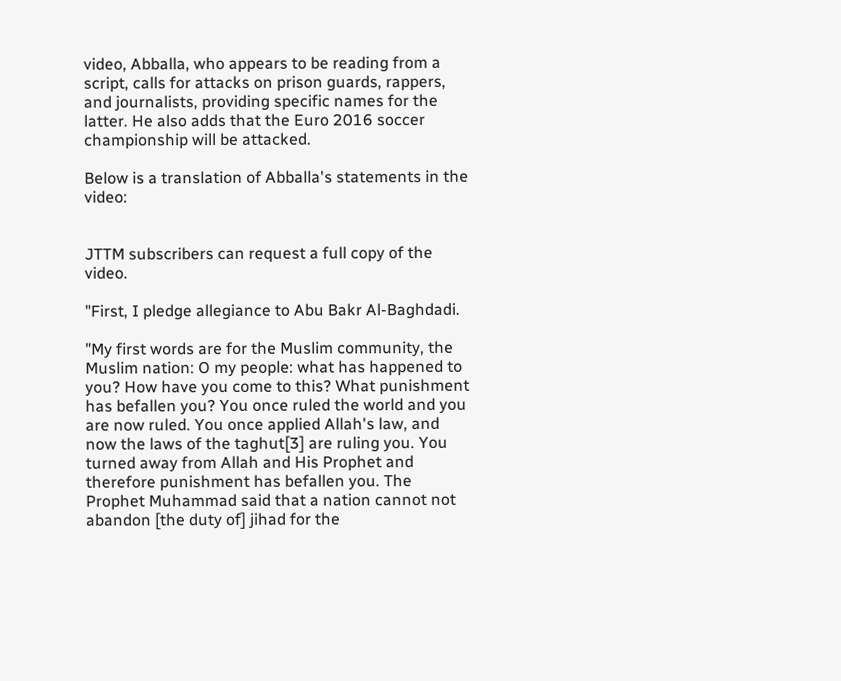video, Abballa, who appears to be reading from a script, calls for attacks on prison guards, rappers, and journalists, providing specific names for the latter. He also adds that the Euro 2016 soccer championship will be attacked.

Below is a translation of Abballa's statements in the video:


JTTM subscribers can request a full copy of the video.

"First, I pledge allegiance to Abu Bakr Al-Baghdadi.

"My first words are for the Muslim community, the Muslim nation: O my people: what has happened to you? How have you come to this? What punishment has befallen you? You once ruled the world and you are now ruled. You once applied Allah's law, and now the laws of the taghut[3] are ruling you. You turned away from Allah and His Prophet and therefore punishment has befallen you. The Prophet Muhammad said that a nation cannot not abandon [the duty of] jihad for the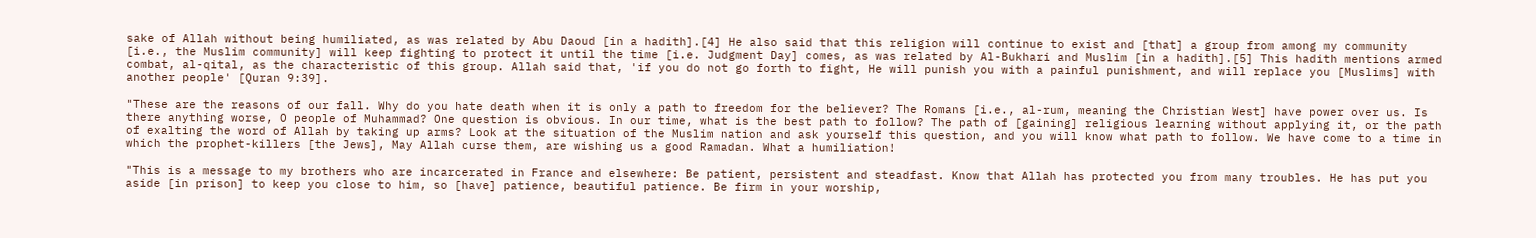sake of Allah without being humiliated, as was related by Abu Daoud [in a hadith].[4] He also said that this religion will continue to exist and [that] a group from among my community [i.e., the Muslim community] will keep fighting to protect it until the time [i.e. Judgment Day] comes, as was related by Al-Bukhari and Muslim [in a hadith].[5] This hadith mentions armed combat, al-qital, as the characteristic of this group. Allah said that, 'if you do not go forth to fight, He will punish you with a painful punishment, and will replace you [Muslims] with another people' [Quran 9:39].

"These are the reasons of our fall. Why do you hate death when it is only a path to freedom for the believer? The Romans [i.e., al-rum, meaning the Christian West] have power over us. Is there anything worse, O people of Muhammad? One question is obvious. In our time, what is the best path to follow? The path of [gaining] religious learning without applying it, or the path of exalting the word of Allah by taking up arms? Look at the situation of the Muslim nation and ask yourself this question, and you will know what path to follow. We have come to a time in which the prophet-killers [the Jews], May Allah curse them, are wishing us a good Ramadan. What a humiliation!

"This is a message to my brothers who are incarcerated in France and elsewhere: Be patient, persistent and steadfast. Know that Allah has protected you from many troubles. He has put you aside [in prison] to keep you close to him, so [have] patience, beautiful patience. Be firm in your worship,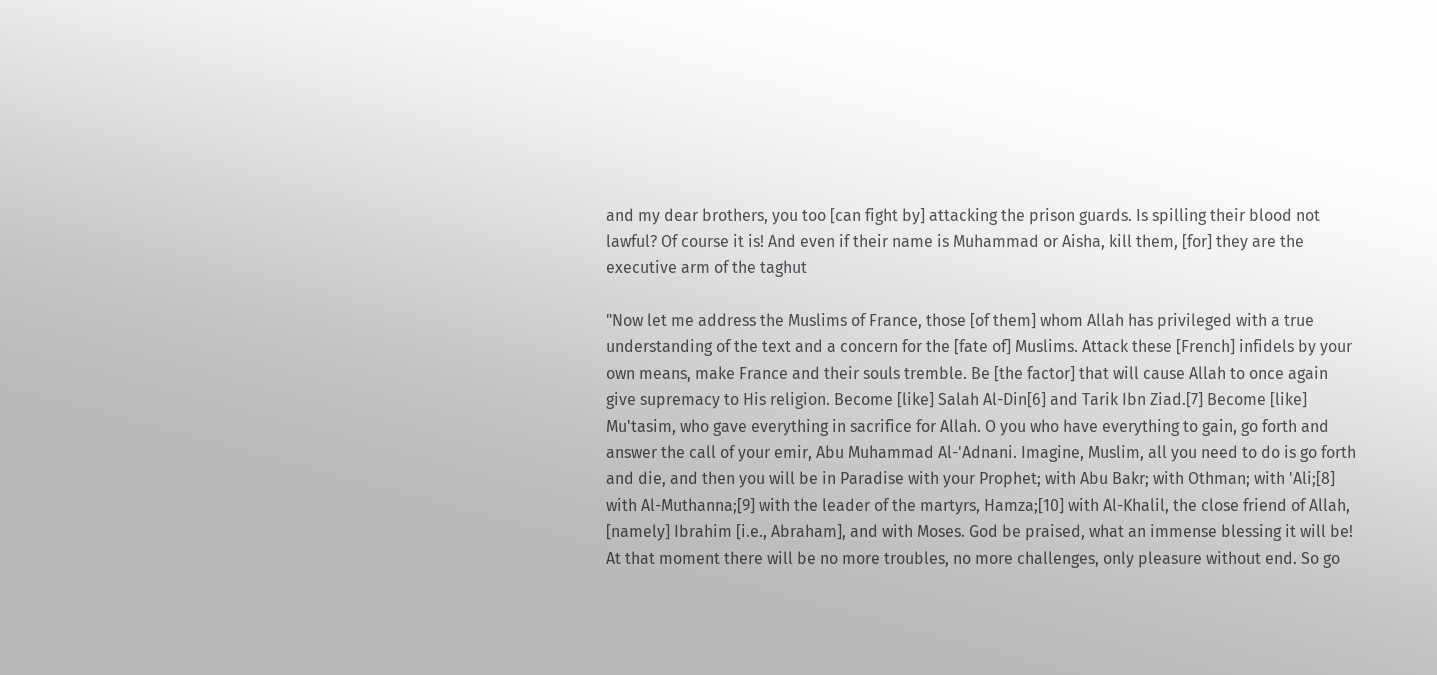and my dear brothers, you too [can fight by] attacking the prison guards. Is spilling their blood not lawful? Of course it is! And even if their name is Muhammad or Aisha, kill them, [for] they are the executive arm of the taghut

"Now let me address the Muslims of France, those [of them] whom Allah has privileged with a true understanding of the text and a concern for the [fate of] Muslims. Attack these [French] infidels by your own means, make France and their souls tremble. Be [the factor] that will cause Allah to once again give supremacy to His religion. Become [like] Salah Al-Din[6] and Tarik Ibn Ziad.[7] Become [like] Mu'tasim, who gave everything in sacrifice for Allah. O you who have everything to gain, go forth and answer the call of your emir, Abu Muhammad Al-'Adnani. Imagine, Muslim, all you need to do is go forth and die, and then you will be in Paradise with your Prophet; with Abu Bakr; with Othman; with 'Ali;[8] with Al-Muthanna;[9] with the leader of the martyrs, Hamza;[10] with Al-Khalil, the close friend of Allah, [namely] Ibrahim [i.e., Abraham], and with Moses. God be praised, what an immense blessing it will be! At that moment there will be no more troubles, no more challenges, only pleasure without end. So go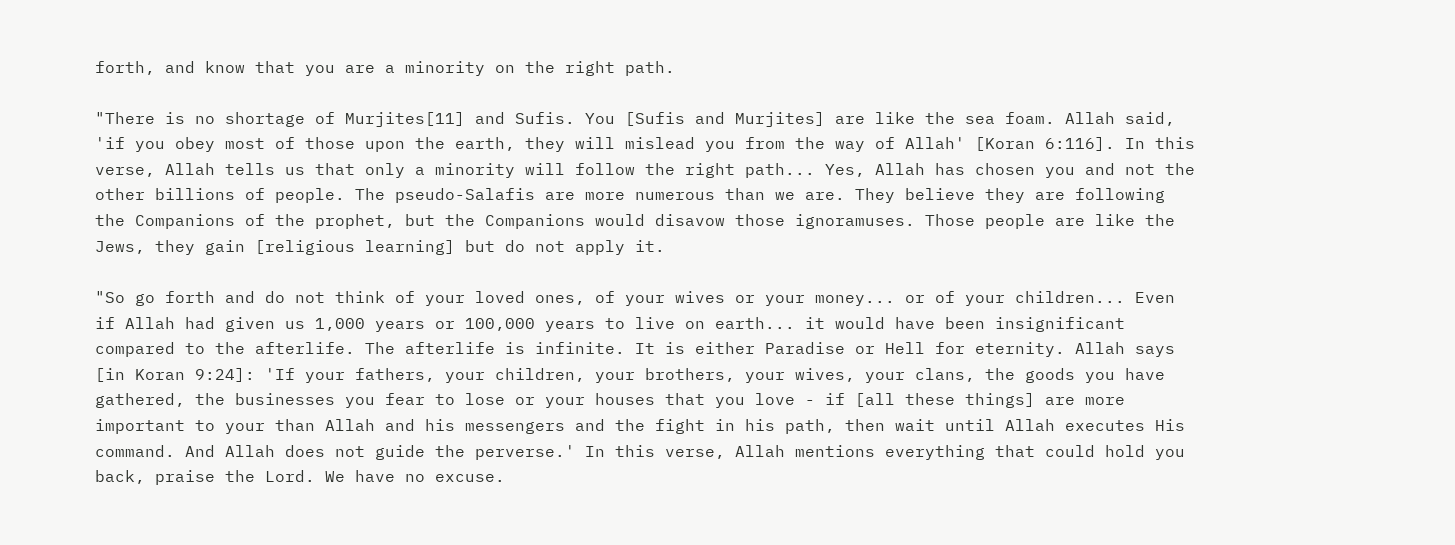forth, and know that you are a minority on the right path.

"There is no shortage of Murjites[11] and Sufis. You [Sufis and Murjites] are like the sea foam. Allah said, 'if you obey most of those upon the earth, they will mislead you from the way of Allah' [Koran 6:116]. In this verse, Allah tells us that only a minority will follow the right path... Yes, Allah has chosen you and not the other billions of people. The pseudo-Salafis are more numerous than we are. They believe they are following the Companions of the prophet, but the Companions would disavow those ignoramuses. Those people are like the Jews, they gain [religious learning] but do not apply it.

"So go forth and do not think of your loved ones, of your wives or your money... or of your children... Even if Allah had given us 1,000 years or 100,000 years to live on earth... it would have been insignificant compared to the afterlife. The afterlife is infinite. It is either Paradise or Hell for eternity. Allah says [in Koran 9:24]: 'If your fathers, your children, your brothers, your wives, your clans, the goods you have gathered, the businesses you fear to lose or your houses that you love - if [all these things] are more important to your than Allah and his messengers and the fight in his path, then wait until Allah executes His command. And Allah does not guide the perverse.' In this verse, Allah mentions everything that could hold you back, praise the Lord. We have no excuse.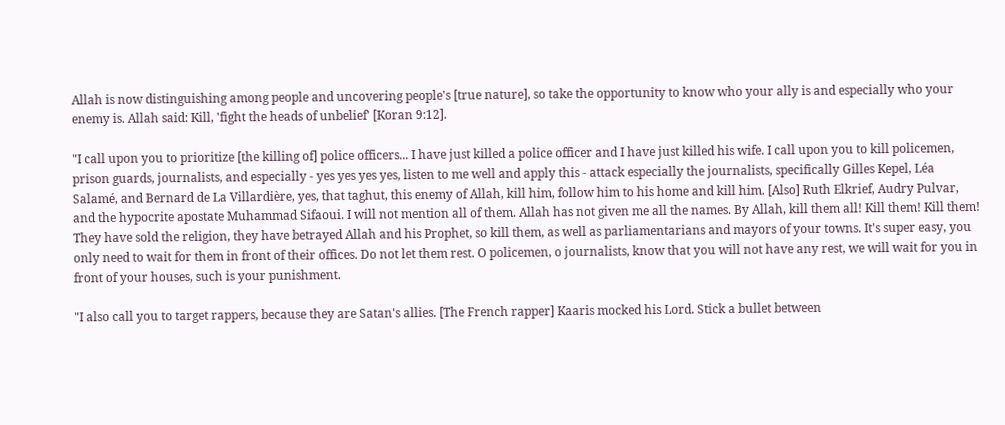Allah is now distinguishing among people and uncovering people's [true nature], so take the opportunity to know who your ally is and especially who your enemy is. Allah said: Kill, 'fight the heads of unbelief' [Koran 9:12].

"I call upon you to prioritize [the killing of] police officers... I have just killed a police officer and I have just killed his wife. I call upon you to kill policemen, prison guards, journalists, and especially - yes yes yes yes, listen to me well and apply this - attack especially the journalists, specifically Gilles Kepel, Léa Salamé, and Bernard de La Villardière, yes, that taghut, this enemy of Allah, kill him, follow him to his home and kill him. [Also] Ruth Elkrief, Audry Pulvar, and the hypocrite apostate Muhammad Sifaoui. I will not mention all of them. Allah has not given me all the names. By Allah, kill them all! Kill them! Kill them! They have sold the religion, they have betrayed Allah and his Prophet, so kill them, as well as parliamentarians and mayors of your towns. It's super easy, you only need to wait for them in front of their offices. Do not let them rest. O policemen, o journalists, know that you will not have any rest, we will wait for you in front of your houses, such is your punishment.

"I also call you to target rappers, because they are Satan's allies. [The French rapper] Kaaris mocked his Lord. Stick a bullet between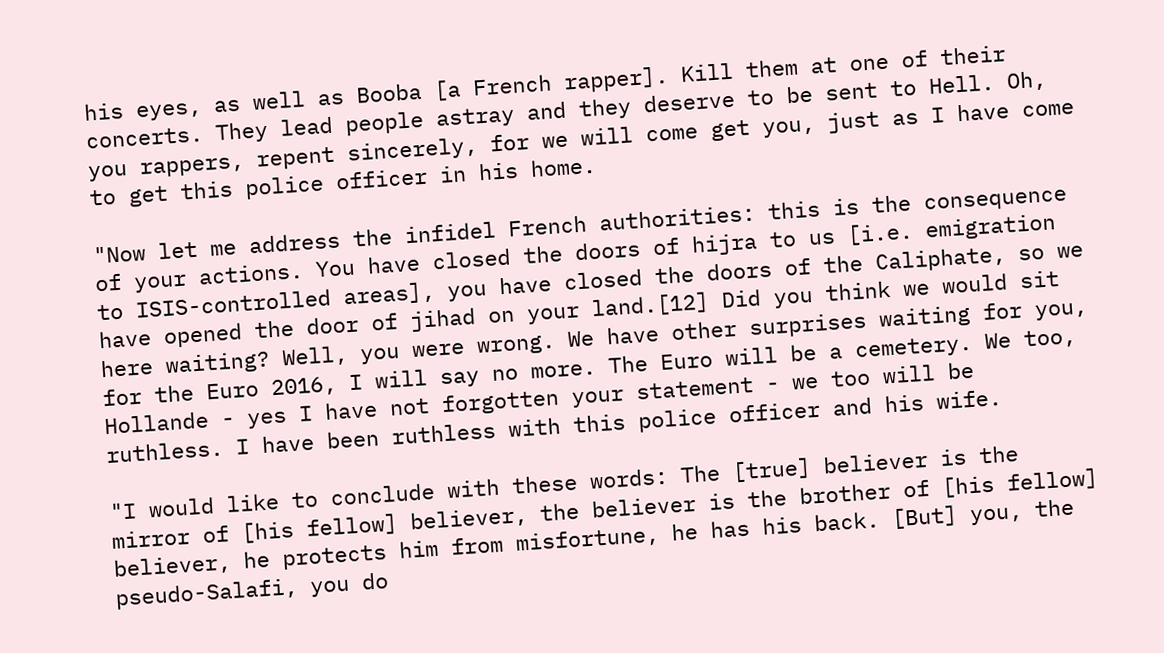his eyes, as well as Booba [a French rapper]. Kill them at one of their concerts. They lead people astray and they deserve to be sent to Hell. Oh, you rappers, repent sincerely, for we will come get you, just as I have come to get this police officer in his home.

"Now let me address the infidel French authorities: this is the consequence of your actions. You have closed the doors of hijra to us [i.e. emigration to ISIS-controlled areas], you have closed the doors of the Caliphate, so we have opened the door of jihad on your land.[12] Did you think we would sit here waiting? Well, you were wrong. We have other surprises waiting for you, for the Euro 2016, I will say no more. The Euro will be a cemetery. We too, Hollande - yes I have not forgotten your statement - we too will be ruthless. I have been ruthless with this police officer and his wife.

"I would like to conclude with these words: The [true] believer is the mirror of [his fellow] believer, the believer is the brother of [his fellow] believer, he protects him from misfortune, he has his back. [But] you, the pseudo-Salafi, you do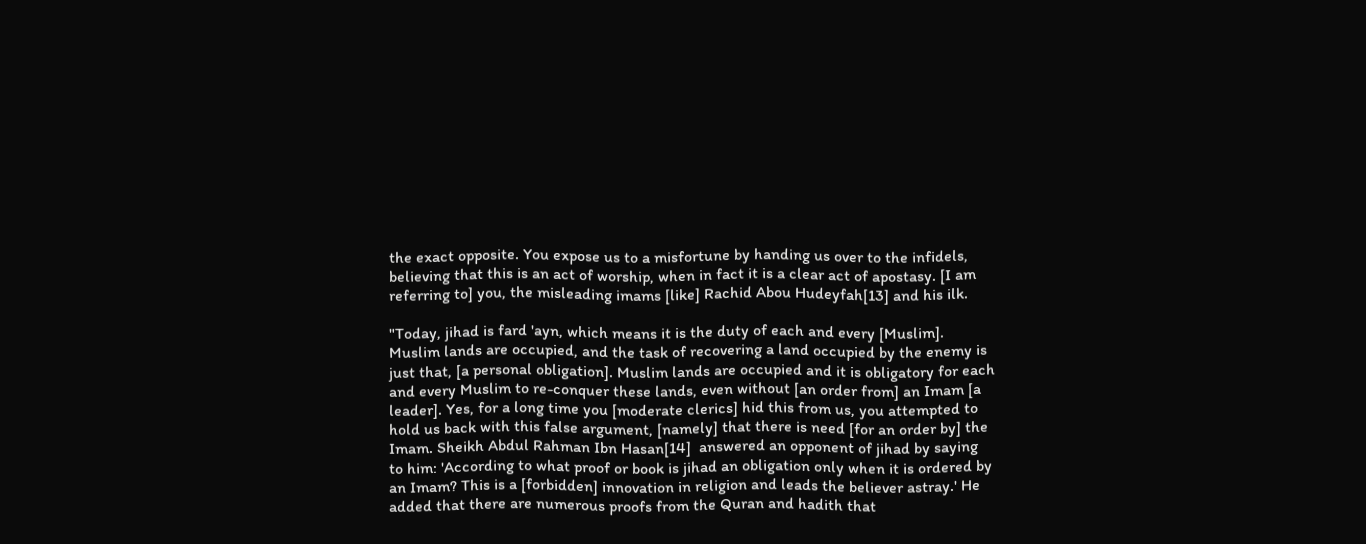the exact opposite. You expose us to a misfortune by handing us over to the infidels, believing that this is an act of worship, when in fact it is a clear act of apostasy. [I am referring to] you, the misleading imams [like] Rachid Abou Hudeyfah[13] and his ilk.

"Today, jihad is fard 'ayn, which means it is the duty of each and every [Muslim]. Muslim lands are occupied, and the task of recovering a land occupied by the enemy is just that, [a personal obligation]. Muslim lands are occupied and it is obligatory for each and every Muslim to re-conquer these lands, even without [an order from] an Imam [a leader]. Yes, for a long time you [moderate clerics] hid this from us, you attempted to hold us back with this false argument, [namely] that there is need [for an order by] the Imam. Sheikh Abdul Rahman Ibn Hasan[14]  answered an opponent of jihad by saying to him: 'According to what proof or book is jihad an obligation only when it is ordered by an Imam? This is a [forbidden] innovation in religion and leads the believer astray.' He added that there are numerous proofs from the Quran and hadith that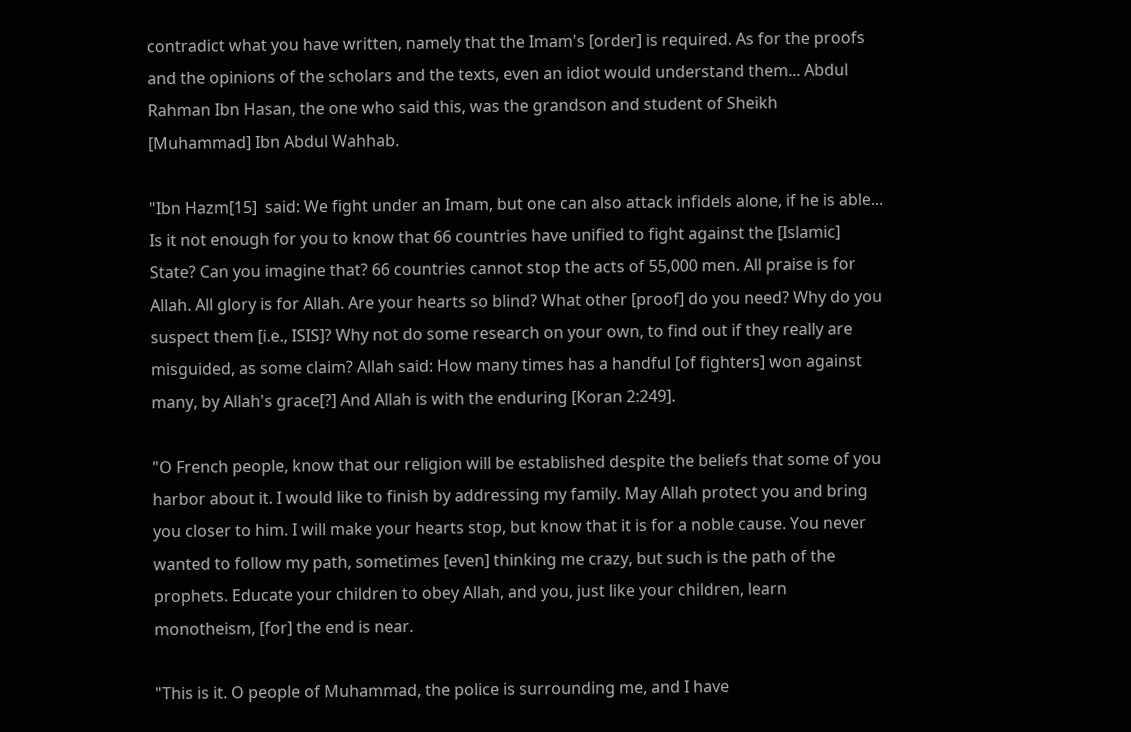contradict what you have written, namely that the Imam's [order] is required. As for the proofs and the opinions of the scholars and the texts, even an idiot would understand them... Abdul Rahman Ibn Hasan, the one who said this, was the grandson and student of Sheikh [Muhammad] Ibn Abdul Wahhab.

"Ibn Hazm[15]  said: We fight under an Imam, but one can also attack infidels alone, if he is able... Is it not enough for you to know that 66 countries have unified to fight against the [Islamic] State? Can you imagine that? 66 countries cannot stop the acts of 55,000 men. All praise is for Allah. All glory is for Allah. Are your hearts so blind? What other [proof] do you need? Why do you suspect them [i.e., ISIS]? Why not do some research on your own, to find out if they really are misguided, as some claim? Allah said: How many times has a handful [of fighters] won against many, by Allah's grace[?] And Allah is with the enduring [Koran 2:249].

"O French people, know that our religion will be established despite the beliefs that some of you harbor about it. I would like to finish by addressing my family. May Allah protect you and bring you closer to him. I will make your hearts stop, but know that it is for a noble cause. You never wanted to follow my path, sometimes [even] thinking me crazy, but such is the path of the prophets. Educate your children to obey Allah, and you, just like your children, learn monotheism, [for] the end is near.

"This is it. O people of Muhammad, the police is surrounding me, and I have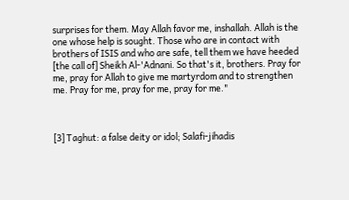surprises for them. May Allah favor me, inshallah. Allah is the one whose help is sought. Those who are in contact with brothers of ISIS and who are safe, tell them we have heeded [the call of] Sheikh Al-'Adnani. So that's it, brothers. Pray for me, pray for Allah to give me martyrdom and to strengthen me. Pray for me, pray for me, pray for me."



[3] Taghut: a false deity or idol; Salafi-jihadis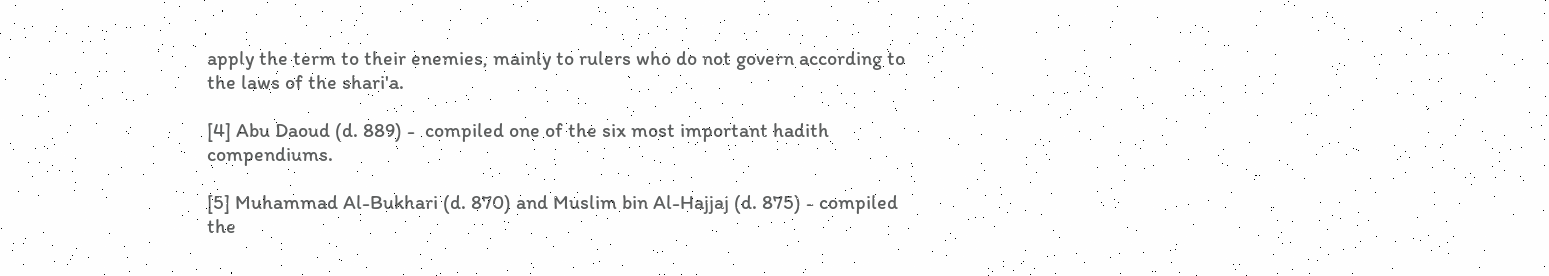apply the term to their enemies, mainly to rulers who do not govern according to the laws of the shari'a.

[4] Abu Daoud (d. 889) -  compiled one of the six most important hadith compendiums.

[5] Muhammad Al-Bukhari (d. 870) and Muslim bin Al-Hajjaj (d. 875) - compiled the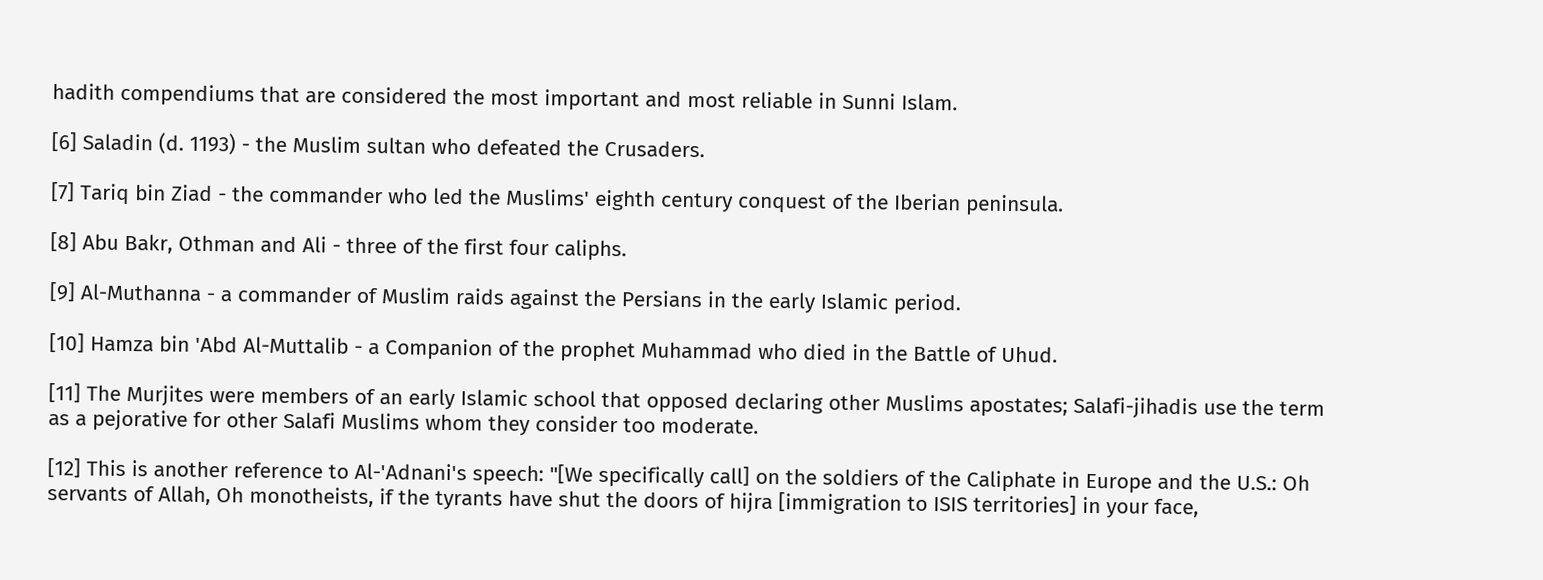hadith compendiums that are considered the most important and most reliable in Sunni Islam.

[6] Saladin (d. 1193) - the Muslim sultan who defeated the Crusaders.

[7] Tariq bin Ziad - the commander who led the Muslims' eighth century conquest of the Iberian peninsula.

[8] Abu Bakr, Othman and Ali - three of the first four caliphs.

[9] Al-Muthanna - a commander of Muslim raids against the Persians in the early Islamic period.

[10] Hamza bin 'Abd Al-Muttalib - a Companion of the prophet Muhammad who died in the Battle of Uhud.

[11] The Murjites were members of an early Islamic school that opposed declaring other Muslims apostates; Salafi-jihadis use the term as a pejorative for other Salafi Muslims whom they consider too moderate.

[12] This is another reference to Al-'Adnani's speech: "[We specifically call] on the soldiers of the Caliphate in Europe and the U.S.: Oh servants of Allah, Oh monotheists, if the tyrants have shut the doors of hijra [immigration to ISIS territories] in your face,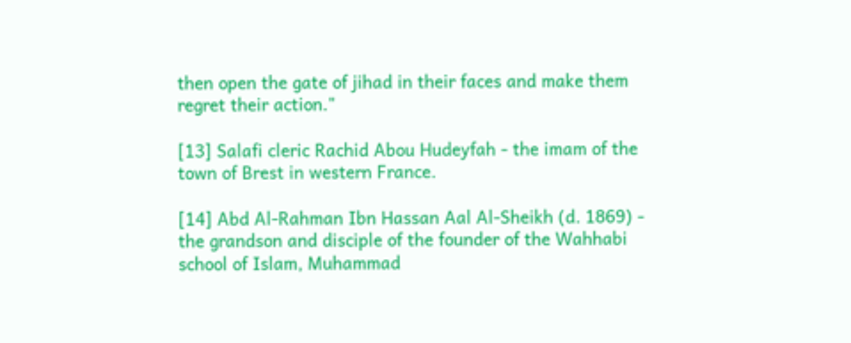then open the gate of jihad in their faces and make them regret their action."

[13] Salafi cleric Rachid Abou Hudeyfah - the imam of the town of Brest in western France.

[14] Abd Al-Rahman Ibn Hassan Aal Al-Sheikh (d. 1869) - the grandson and disciple of the founder of the Wahhabi school of Islam, Muhammad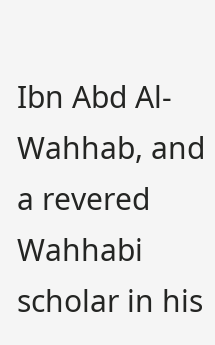Ibn Abd Al-Wahhab, and a revered Wahhabi scholar in his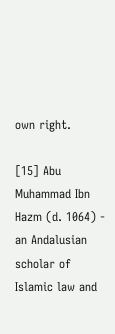own right.

[15] Abu Muhammad Ibn Hazm (d. 1064) - an Andalusian scholar of Islamic law and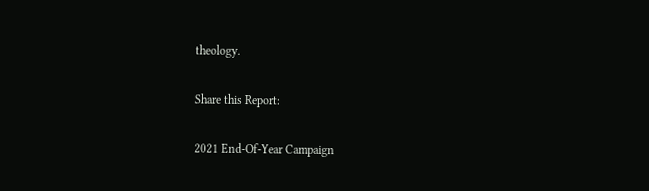theology.

Share this Report:

2021 End-Of-Year Campaign